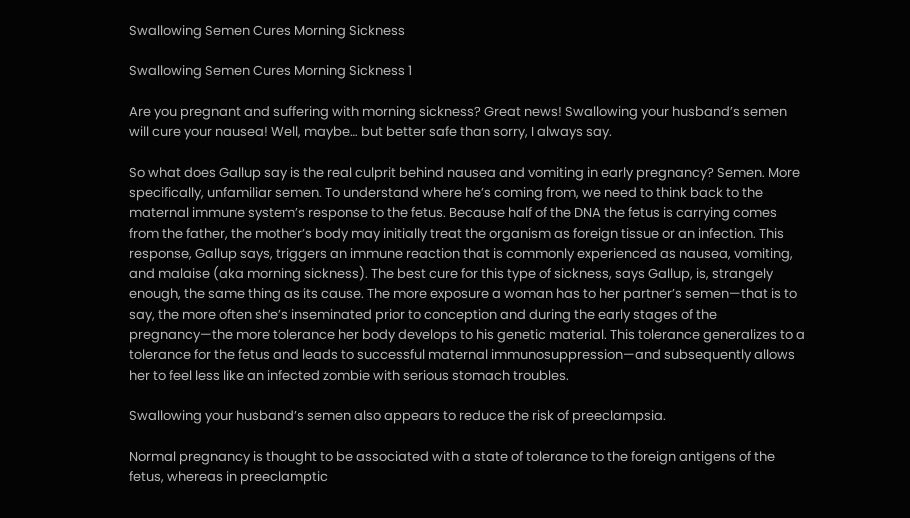Swallowing Semen Cures Morning Sickness

Swallowing Semen Cures Morning Sickness 1

Are you pregnant and suffering with morning sickness? Great news! Swallowing your husband’s semen will cure your nausea! Well, maybe… but better safe than sorry, I always say.

So what does Gallup say is the real culprit behind nausea and vomiting in early pregnancy? Semen. More specifically, unfamiliar semen. To understand where he’s coming from, we need to think back to the maternal immune system’s response to the fetus. Because half of the DNA the fetus is carrying comes from the father, the mother’s body may initially treat the organism as foreign tissue or an infection. This response, Gallup says, triggers an immune reaction that is commonly experienced as nausea, vomiting, and malaise (aka morning sickness). The best cure for this type of sickness, says Gallup, is, strangely enough, the same thing as its cause. The more exposure a woman has to her partner’s semen—that is to say, the more often she’s inseminated prior to conception and during the early stages of the pregnancy—the more tolerance her body develops to his genetic material. This tolerance generalizes to a tolerance for the fetus and leads to successful maternal immunosuppression—and subsequently allows her to feel less like an infected zombie with serious stomach troubles.

Swallowing your husband’s semen also appears to reduce the risk of preeclampsia.

Normal pregnancy is thought to be associated with a state of tolerance to the foreign antigens of the fetus, whereas in preeclamptic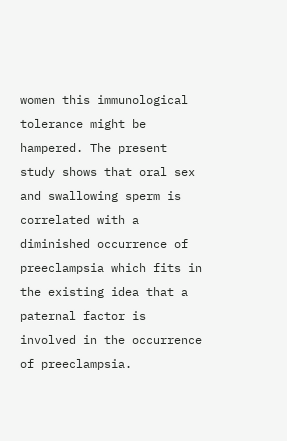women this immunological tolerance might be hampered. The present study shows that oral sex and swallowing sperm is correlated with a diminished occurrence of preeclampsia which fits in the existing idea that a paternal factor is involved in the occurrence of preeclampsia.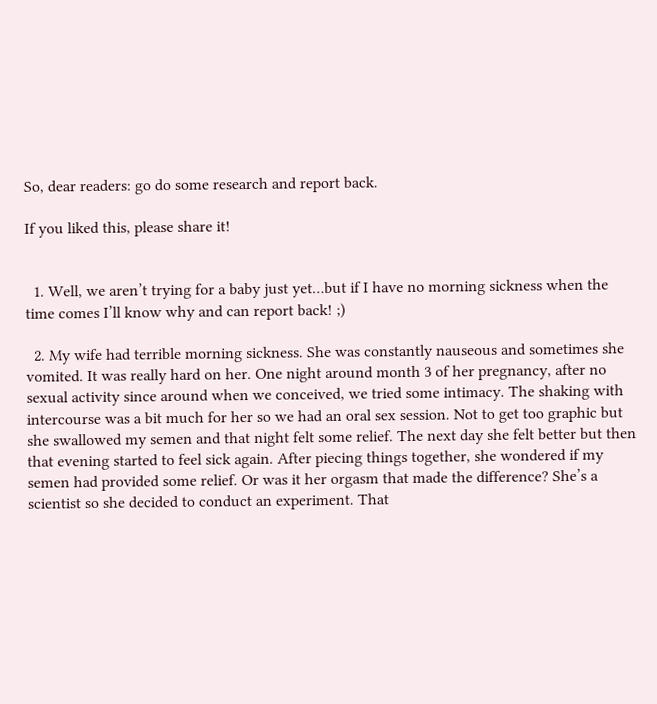So, dear readers: go do some research and report back.

If you liked this, please share it!


  1. Well, we aren’t trying for a baby just yet…but if I have no morning sickness when the time comes I’ll know why and can report back! ;)

  2. My wife had terrible morning sickness. She was constantly nauseous and sometimes she vomited. It was really hard on her. One night around month 3 of her pregnancy, after no sexual activity since around when we conceived, we tried some intimacy. The shaking with intercourse was a bit much for her so we had an oral sex session. Not to get too graphic but she swallowed my semen and that night felt some relief. The next day she felt better but then that evening started to feel sick again. After piecing things together, she wondered if my semen had provided some relief. Or was it her orgasm that made the difference? She’s a scientist so she decided to conduct an experiment. That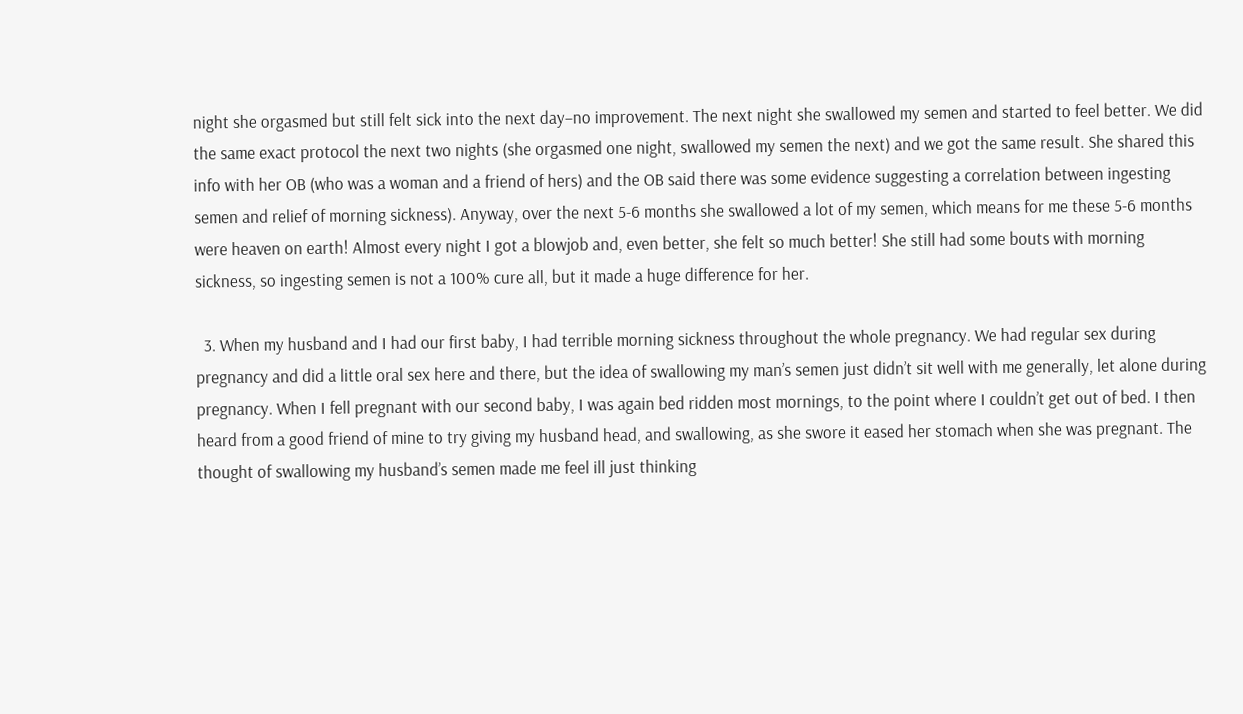night she orgasmed but still felt sick into the next day–no improvement. The next night she swallowed my semen and started to feel better. We did the same exact protocol the next two nights (she orgasmed one night, swallowed my semen the next) and we got the same result. She shared this info with her OB (who was a woman and a friend of hers) and the OB said there was some evidence suggesting a correlation between ingesting semen and relief of morning sickness). Anyway, over the next 5-6 months she swallowed a lot of my semen, which means for me these 5-6 months were heaven on earth! Almost every night I got a blowjob and, even better, she felt so much better! She still had some bouts with morning sickness, so ingesting semen is not a 100% cure all, but it made a huge difference for her.

  3. When my husband and I had our first baby, I had terrible morning sickness throughout the whole pregnancy. We had regular sex during pregnancy and did a little oral sex here and there, but the idea of swallowing my man’s semen just didn’t sit well with me generally, let alone during pregnancy. When I fell pregnant with our second baby, I was again bed ridden most mornings, to the point where I couldn’t get out of bed. I then heard from a good friend of mine to try giving my husband head, and swallowing, as she swore it eased her stomach when she was pregnant. The thought of swallowing my husband’s semen made me feel ill just thinking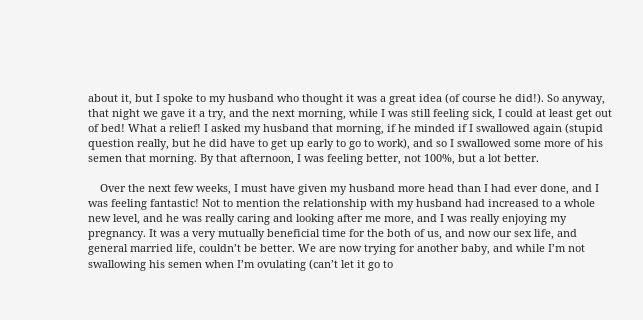about it, but I spoke to my husband who thought it was a great idea (of course he did!). So anyway, that night we gave it a try, and the next morning, while I was still feeling sick, I could at least get out of bed! What a relief! I asked my husband that morning, if he minded if I swallowed again (stupid question really, but he did have to get up early to go to work), and so I swallowed some more of his semen that morning. By that afternoon, I was feeling better, not 100%, but a lot better.

    Over the next few weeks, I must have given my husband more head than I had ever done, and I was feeling fantastic! Not to mention the relationship with my husband had increased to a whole new level, and he was really caring and looking after me more, and I was really enjoying my pregnancy. It was a very mutually beneficial time for the both of us, and now our sex life, and general married life, couldn’t be better. We are now trying for another baby, and while I’m not swallowing his semen when I’m ovulating (can’t let it go to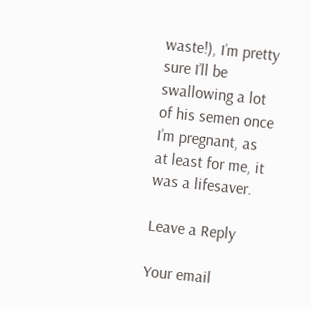waste!), I’m pretty sure I’ll be swallowing a lot of his semen once I’m pregnant, as at least for me, it was a lifesaver.

Leave a Reply

Your email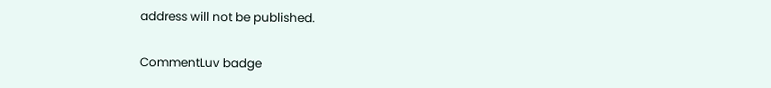address will not be published.

CommentLuv badge